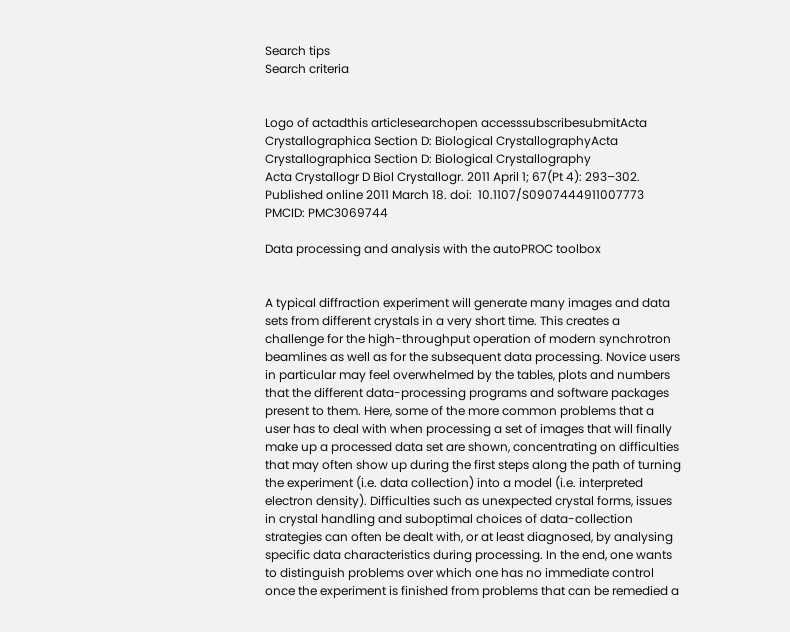Search tips
Search criteria


Logo of actadthis articlesearchopen accesssubscribesubmitActa Crystallographica Section D: Biological CrystallographyActa Crystallographica Section D: Biological Crystallography
Acta Crystallogr D Biol Crystallogr. 2011 April 1; 67(Pt 4): 293–302.
Published online 2011 March 18. doi:  10.1107/S0907444911007773
PMCID: PMC3069744

Data processing and analysis with the autoPROC toolbox


A typical diffraction experiment will generate many images and data sets from different crystals in a very short time. This creates a challenge for the high-throughput operation of modern synchrotron beamlines as well as for the subsequent data processing. Novice users in particular may feel overwhelmed by the tables, plots and numbers that the different data-processing programs and software packages present to them. Here, some of the more common problems that a user has to deal with when processing a set of images that will finally make up a processed data set are shown, concentrating on difficulties that may often show up during the first steps along the path of turning the experiment (i.e. data collection) into a model (i.e. interpreted electron density). Difficulties such as unexpected crystal forms, issues in crystal handling and suboptimal choices of data-collection strategies can often be dealt with, or at least diagnosed, by analysing specific data characteristics during processing. In the end, one wants to distinguish problems over which one has no immediate control once the experiment is finished from problems that can be remedied a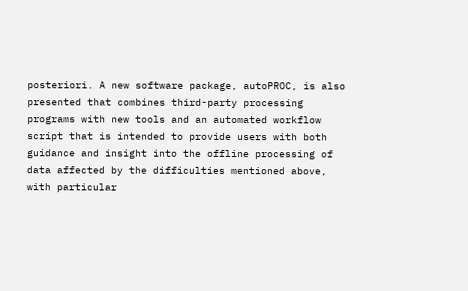posteriori. A new software package, autoPROC, is also presented that combines third-party processing programs with new tools and an automated workflow script that is intended to provide users with both guidance and insight into the offline processing of data affected by the difficulties mentioned above, with particular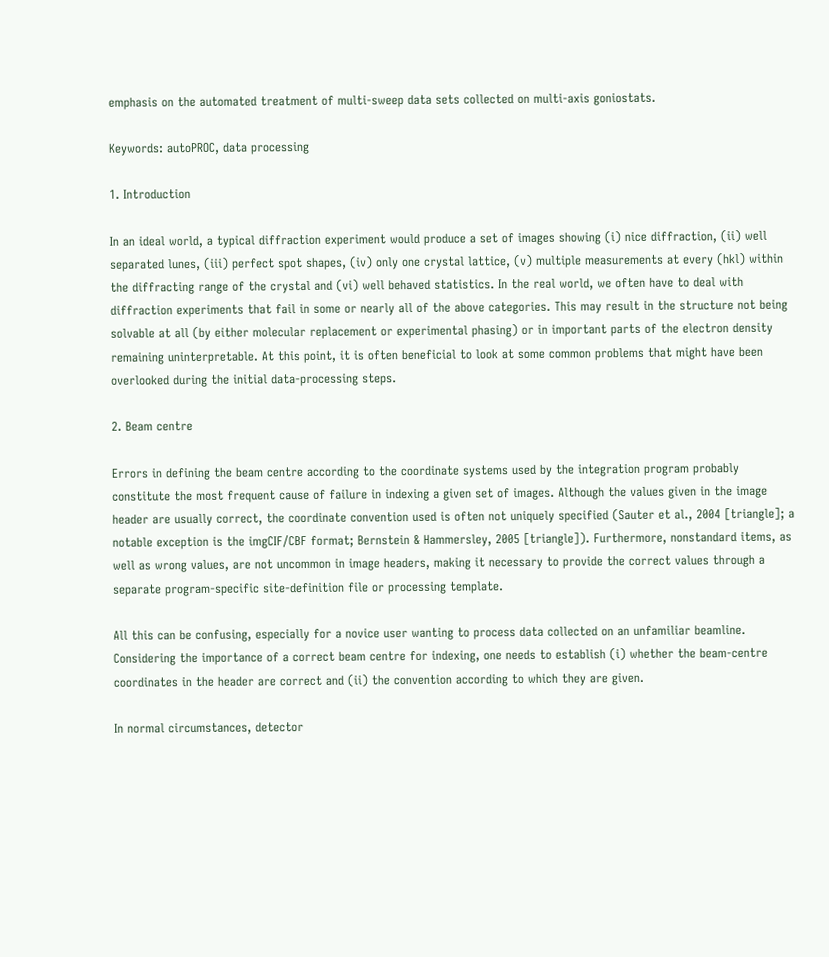emphasis on the automated treatment of multi-sweep data sets collected on multi-axis goniostats.

Keywords: autoPROC, data processing

1. Introduction

In an ideal world, a typical diffraction experiment would produce a set of images showing (i) nice diffraction, (ii) well separated lunes, (iii) perfect spot shapes, (iv) only one crystal lattice, (v) multiple measurements at every (hkl) within the diffracting range of the crystal and (vi) well behaved statistics. In the real world, we often have to deal with diffraction experiments that fail in some or nearly all of the above categories. This may result in the structure not being solvable at all (by either molecular replacement or experimental phasing) or in important parts of the electron density remaining uninterpretable. At this point, it is often beneficial to look at some common problems that might have been overlooked during the initial data-processing steps.

2. Beam centre

Errors in defining the beam centre according to the coordinate systems used by the integration program probably constitute the most frequent cause of failure in indexing a given set of images. Although the values given in the image header are usually correct, the coordinate convention used is often not uniquely specified (Sauter et al., 2004 [triangle]; a notable exception is the imgCIF/CBF format; Bernstein & Hammersley, 2005 [triangle]). Furthermore, nonstandard items, as well as wrong values, are not uncommon in image headers, making it necessary to provide the correct values through a separate program-specific site-definition file or processing template.

All this can be confusing, especially for a novice user wanting to process data collected on an unfamiliar beamline. Considering the importance of a correct beam centre for indexing, one needs to establish (i) whether the beam-centre coordinates in the header are correct and (ii) the convention according to which they are given.

In normal circumstances, detector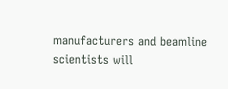manufacturers and beamline scientists will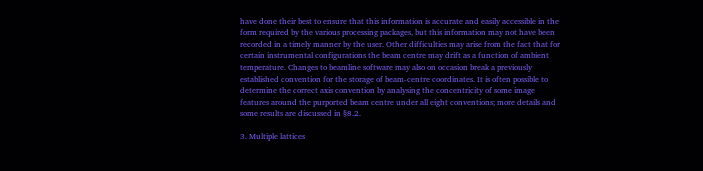have done their best to ensure that this information is accurate and easily accessible in the form required by the various processing packages, but this information may not have been recorded in a timely manner by the user. Other difficulties may arise from the fact that for certain instrumental configurations the beam centre may drift as a function of ambient temperature. Changes to beamline software may also on occasion break a previously established convention for the storage of beam-centre coordinates. It is often possible to determine the correct axis convention by analysing the concentricity of some image features around the purported beam centre under all eight conventions; more details and some results are discussed in §8.2.

3. Multiple lattices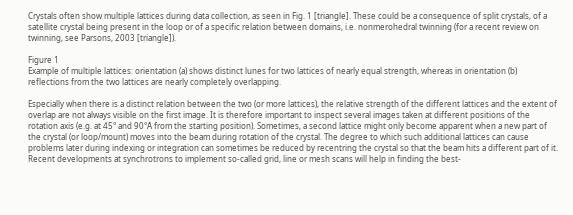Crystals often show multiple lattices during data collection, as seen in Fig. 1 [triangle]. These could be a consequence of split crystals, of a satellite crystal being present in the loop or of a specific relation between domains, i.e. nonmerohedral twinning (for a recent review on twinning, see Parsons, 2003 [triangle]).

Figure 1
Example of multiple lattices: orientation (a) shows distinct lunes for two lattices of nearly equal strength, whereas in orientation (b) reflections from the two lattices are nearly completely overlapping.

Especially when there is a distinct relation between the two (or more lattices), the relative strength of the different lattices and the extent of overlap are not always visible on the first image. It is therefore important to inspect several images taken at different positions of the rotation axis (e.g. at 45° and 90°Å from the starting position). Sometimes, a second lattice might only become apparent when a new part of the crystal (or loop/mount) moves into the beam during rotation of the crystal. The degree to which such additional lattices can cause problems later during indexing or integration can sometimes be reduced by recentring the crystal so that the beam hits a different part of it. Recent developments at synchrotrons to implement so-called grid, line or mesh scans will help in finding the best-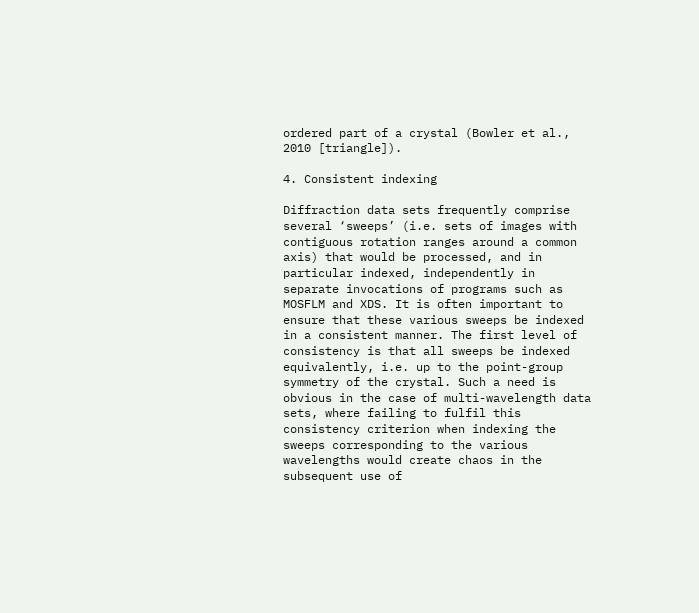ordered part of a crystal (Bowler et al., 2010 [triangle]).

4. Consistent indexing

Diffraction data sets frequently comprise several ‘sweeps’ (i.e. sets of images with contiguous rotation ranges around a common axis) that would be processed, and in particular indexed, independently in separate invocations of programs such as MOSFLM and XDS. It is often important to ensure that these various sweeps be indexed in a consistent manner. The first level of consistency is that all sweeps be indexed equivalently, i.e. up to the point-group symmetry of the crystal. Such a need is obvious in the case of multi-wavelength data sets, where failing to fulfil this consistency criterion when indexing the sweeps corresponding to the various wavelengths would create chaos in the subsequent use of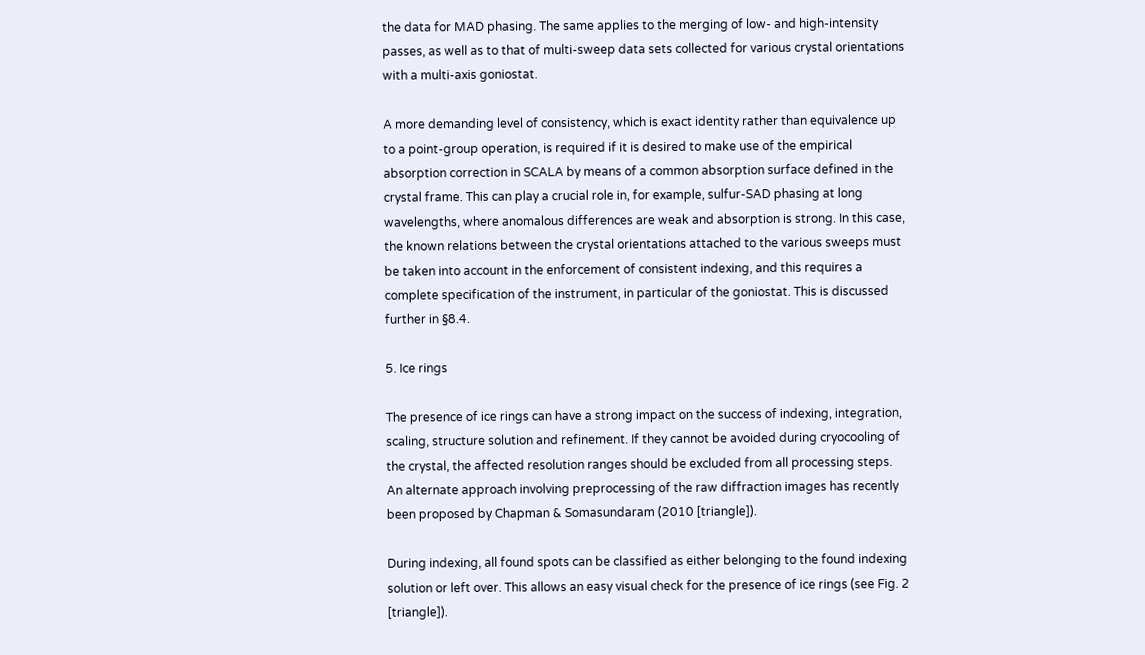the data for MAD phasing. The same applies to the merging of low- and high-intensity passes, as well as to that of multi-sweep data sets collected for various crystal orientations with a multi-axis goniostat.

A more demanding level of consistency, which is exact identity rather than equivalence up to a point-group operation, is required if it is desired to make use of the empirical absorption correction in SCALA by means of a common absorption surface defined in the crystal frame. This can play a crucial role in, for example, sulfur-SAD phasing at long wavelengths, where anomalous differences are weak and absorption is strong. In this case, the known relations between the crystal orientations attached to the various sweeps must be taken into account in the enforcement of consistent indexing, and this requires a complete specification of the instrument, in particular of the goniostat. This is discussed further in §8.4.

5. Ice rings

The presence of ice rings can have a strong impact on the success of indexing, integration, scaling, structure solution and refinement. If they cannot be avoided during cryocooling of the crystal, the affected resolution ranges should be excluded from all processing steps. An alternate approach involving preprocessing of the raw diffraction images has recently been proposed by Chapman & Somasundaram (2010 [triangle]).

During indexing, all found spots can be classified as either belonging to the found indexing solution or left over. This allows an easy visual check for the presence of ice rings (see Fig. 2 [triangle]).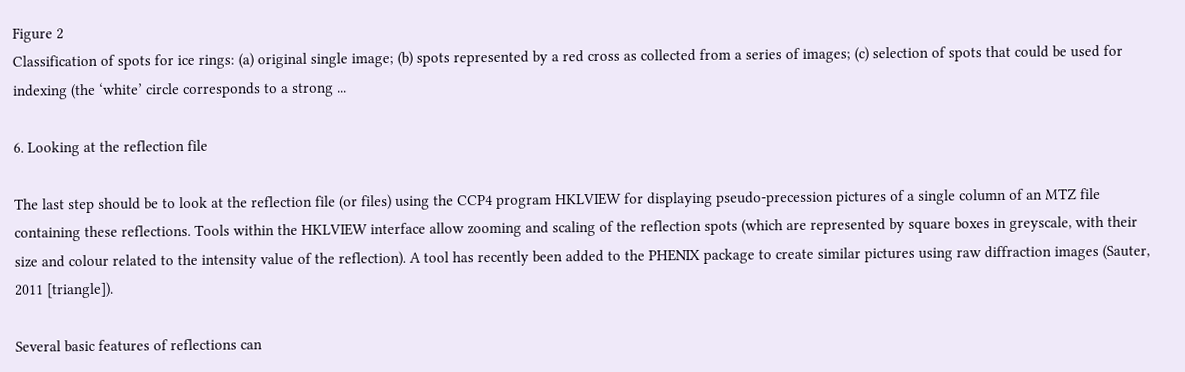Figure 2
Classification of spots for ice rings: (a) original single image; (b) spots represented by a red cross as collected from a series of images; (c) selection of spots that could be used for indexing (the ‘white’ circle corresponds to a strong ...

6. Looking at the reflection file

The last step should be to look at the reflection file (or files) using the CCP4 program HKLVIEW for displaying pseudo-precession pictures of a single column of an MTZ file containing these reflections. Tools within the HKLVIEW interface allow zooming and scaling of the reflection spots (which are represented by square boxes in greyscale, with their size and colour related to the intensity value of the reflection). A tool has recently been added to the PHENIX package to create similar pictures using raw diffraction images (Sauter, 2011 [triangle]).

Several basic features of reflections can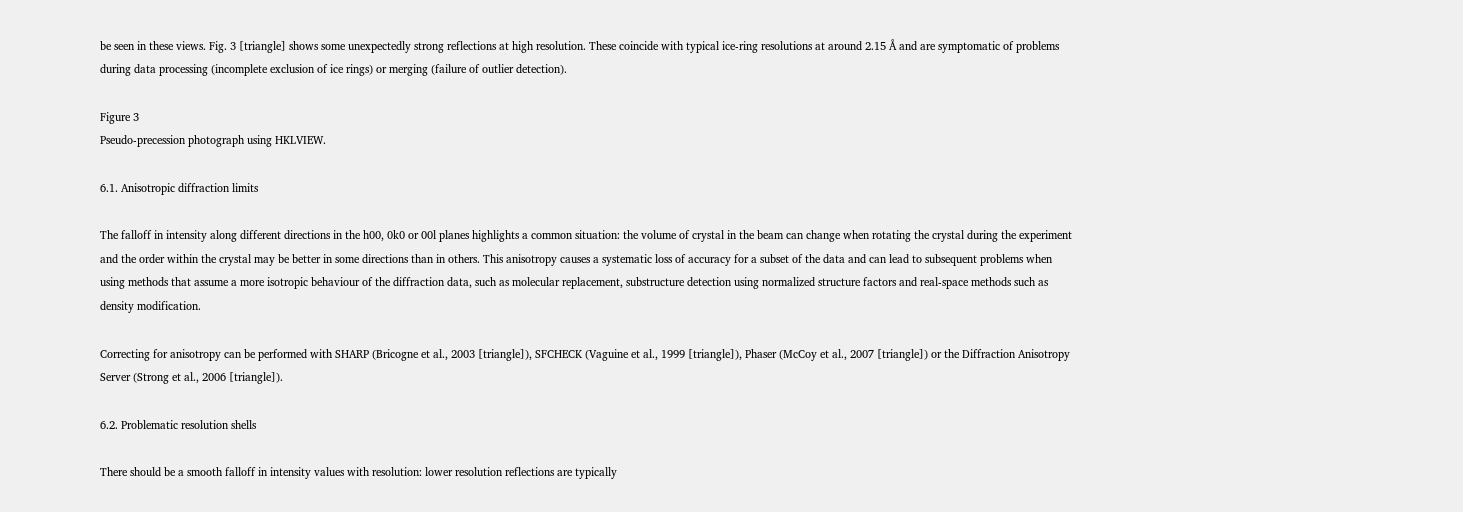be seen in these views. Fig. 3 [triangle] shows some unexpectedly strong reflections at high resolution. These coincide with typical ice-ring resolutions at around 2.15 Å and are symptomatic of problems during data processing (incomplete exclusion of ice rings) or merging (failure of outlier detection).

Figure 3
Pseudo-precession photograph using HKLVIEW.

6.1. Anisotropic diffraction limits

The falloff in intensity along different directions in the h00, 0k0 or 00l planes highlights a common situation: the volume of crystal in the beam can change when rotating the crystal during the experiment and the order within the crystal may be better in some directions than in others. This anisotropy causes a systematic loss of accuracy for a subset of the data and can lead to subsequent problems when using methods that assume a more isotropic behaviour of the diffraction data, such as molecular replacement, substructure detection using normalized structure factors and real-space methods such as density modification.

Correcting for anisotropy can be performed with SHARP (Bricogne et al., 2003 [triangle]), SFCHECK (Vaguine et al., 1999 [triangle]), Phaser (McCoy et al., 2007 [triangle]) or the Diffraction Anisotropy Server (Strong et al., 2006 [triangle]).

6.2. Problematic resolution shells

There should be a smooth falloff in intensity values with resolution: lower resolution reflections are typically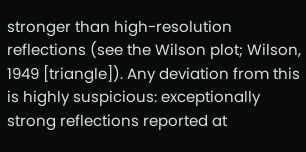stronger than high-resolution reflections (see the Wilson plot; Wilson, 1949 [triangle]). Any deviation from this is highly suspicious: exceptionally strong reflections reported at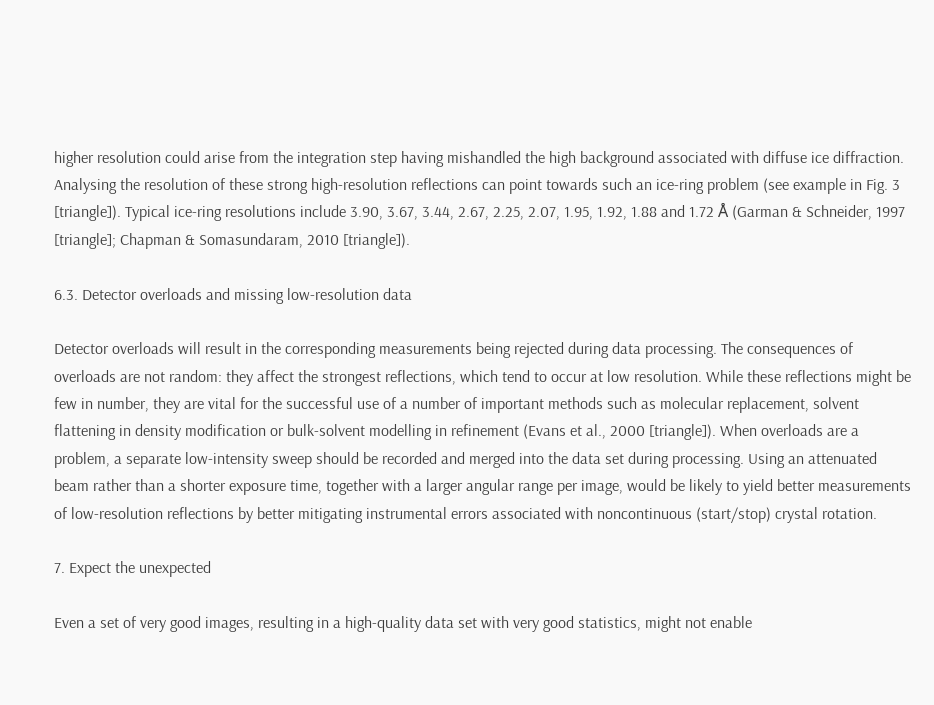higher resolution could arise from the integration step having mishandled the high background associated with diffuse ice diffraction. Analysing the resolution of these strong high-resolution reflections can point towards such an ice-ring problem (see example in Fig. 3 [triangle]). Typical ice-ring resolutions include 3.90, 3.67, 3.44, 2.67, 2.25, 2.07, 1.95, 1.92, 1.88 and 1.72 Å (Garman & Schneider, 1997 [triangle]; Chapman & Somasundaram, 2010 [triangle]).

6.3. Detector overloads and missing low-resolution data

Detector overloads will result in the corresponding measurements being rejected during data processing. The consequences of overloads are not random: they affect the strongest reflections, which tend to occur at low resolution. While these reflections might be few in number, they are vital for the successful use of a number of important methods such as molecular replacement, solvent flattening in density modification or bulk-solvent modelling in refinement (Evans et al., 2000 [triangle]). When overloads are a problem, a separate low-intensity sweep should be recorded and merged into the data set during processing. Using an attenuated beam rather than a shorter exposure time, together with a larger angular range per image, would be likely to yield better measurements of low-resolution reflections by better mitigating instrumental errors associated with noncontinuous (start/stop) crystal rotation.

7. Expect the unexpected

Even a set of very good images, resulting in a high-quality data set with very good statistics, might not enable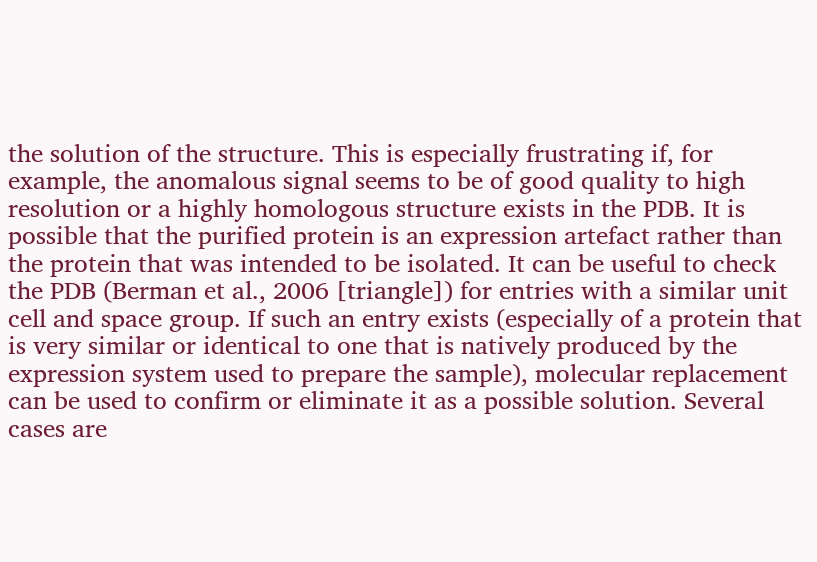the solution of the structure. This is especially frustrating if, for example, the anomalous signal seems to be of good quality to high resolution or a highly homologous structure exists in the PDB. It is possible that the purified protein is an expression artefact rather than the protein that was intended to be isolated. It can be useful to check the PDB (Berman et al., 2006 [triangle]) for entries with a similar unit cell and space group. If such an entry exists (especially of a protein that is very similar or identical to one that is natively produced by the expression system used to prepare the sample), molecular replacement can be used to confirm or eliminate it as a possible solution. Several cases are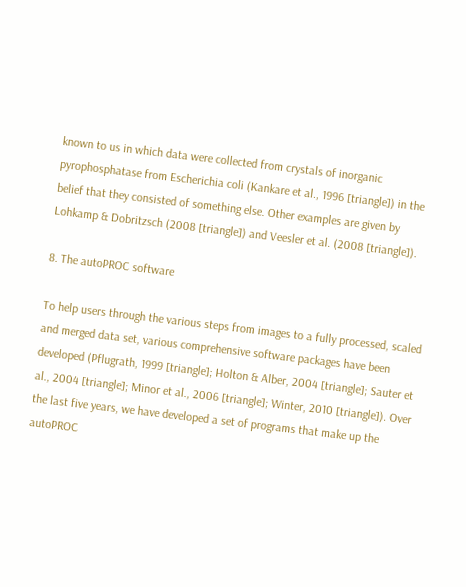known to us in which data were collected from crystals of inorganic pyrophosphatase from Escherichia coli (Kankare et al., 1996 [triangle]) in the belief that they consisted of something else. Other examples are given by Lohkamp & Dobritzsch (2008 [triangle]) and Veesler et al. (2008 [triangle]).

8. The autoPROC software

To help users through the various steps from images to a fully processed, scaled and merged data set, various comprehensive software packages have been developed (Pflugrath, 1999 [triangle]; Holton & Alber, 2004 [triangle]; Sauter et al., 2004 [triangle]; Minor et al., 2006 [triangle]; Winter, 2010 [triangle]). Over the last five years, we have developed a set of programs that make up the autoPROC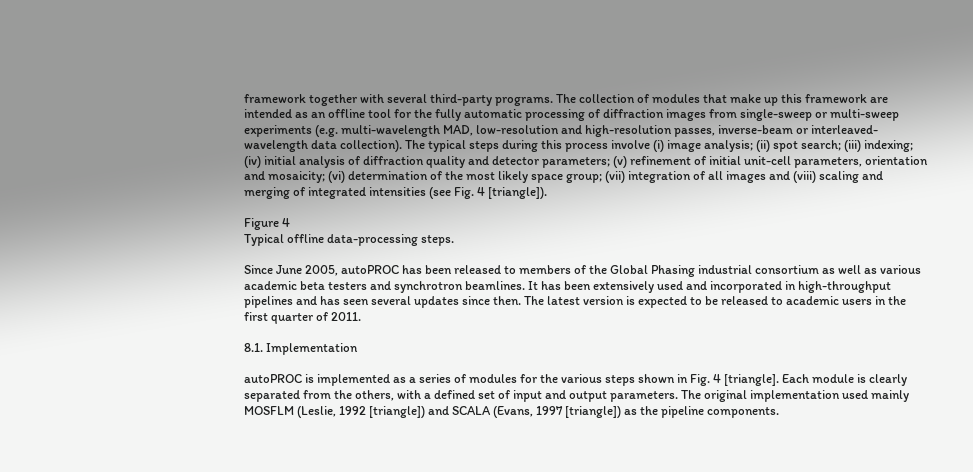framework together with several third-party programs. The collection of modules that make up this framework are intended as an offline tool for the fully automatic processing of diffraction images from single-sweep or multi-sweep experiments (e.g. multi-wavelength MAD, low-resolution and high-resolution passes, inverse-beam or interleaved-wavelength data collection). The typical steps during this process involve (i) image analysis; (ii) spot search; (iii) indexing; (iv) initial analysis of diffraction quality and detector parameters; (v) refinement of initial unit-cell parameters, orientation and mosaicity; (vi) determination of the most likely space group; (vii) integration of all images and (viii) scaling and merging of integrated intensities (see Fig. 4 [triangle]).

Figure 4
Typical offline data-processing steps.

Since June 2005, autoPROC has been released to members of the Global Phasing industrial consortium as well as various academic beta testers and synchrotron beamlines. It has been extensively used and incorporated in high-throughput pipelines and has seen several updates since then. The latest version is expected to be released to academic users in the first quarter of 2011.

8.1. Implementation

autoPROC is implemented as a series of modules for the various steps shown in Fig. 4 [triangle]. Each module is clearly separated from the others, with a defined set of input and output parameters. The original implementation used mainly MOSFLM (Leslie, 1992 [triangle]) and SCALA (Evans, 1997 [triangle]) as the pipeline components.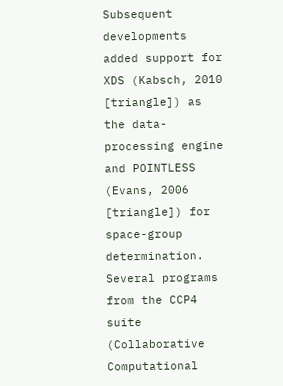Subsequent developments added support for XDS (Kabsch, 2010 [triangle]) as the data-processing engine and POINTLESS (Evans, 2006 [triangle]) for space-group determination. Several programs from the CCP4 suite (Collaborative Computational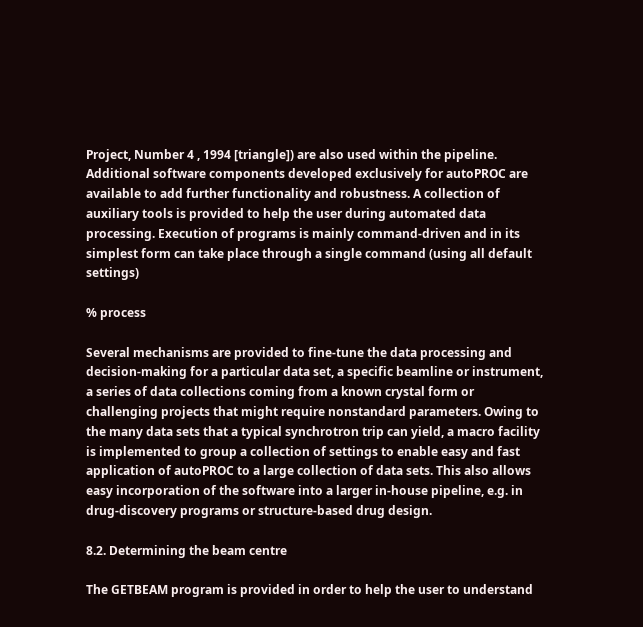Project, Number 4 , 1994 [triangle]) are also used within the pipeline. Additional software components developed exclusively for autoPROC are available to add further functionality and robustness. A collection of auxiliary tools is provided to help the user during automated data processing. Execution of programs is mainly command-driven and in its simplest form can take place through a single command (using all default settings)

% process

Several mechanisms are provided to fine-tune the data processing and decision-making for a particular data set, a specific beamline or instrument, a series of data collections coming from a known crystal form or challenging projects that might require nonstandard parameters. Owing to the many data sets that a typical synchrotron trip can yield, a macro facility is implemented to group a collection of settings to enable easy and fast application of autoPROC to a large collection of data sets. This also allows easy incorporation of the software into a larger in-house pipeline, e.g. in drug-discovery programs or structure-based drug design.

8.2. Determining the beam centre

The GETBEAM program is provided in order to help the user to understand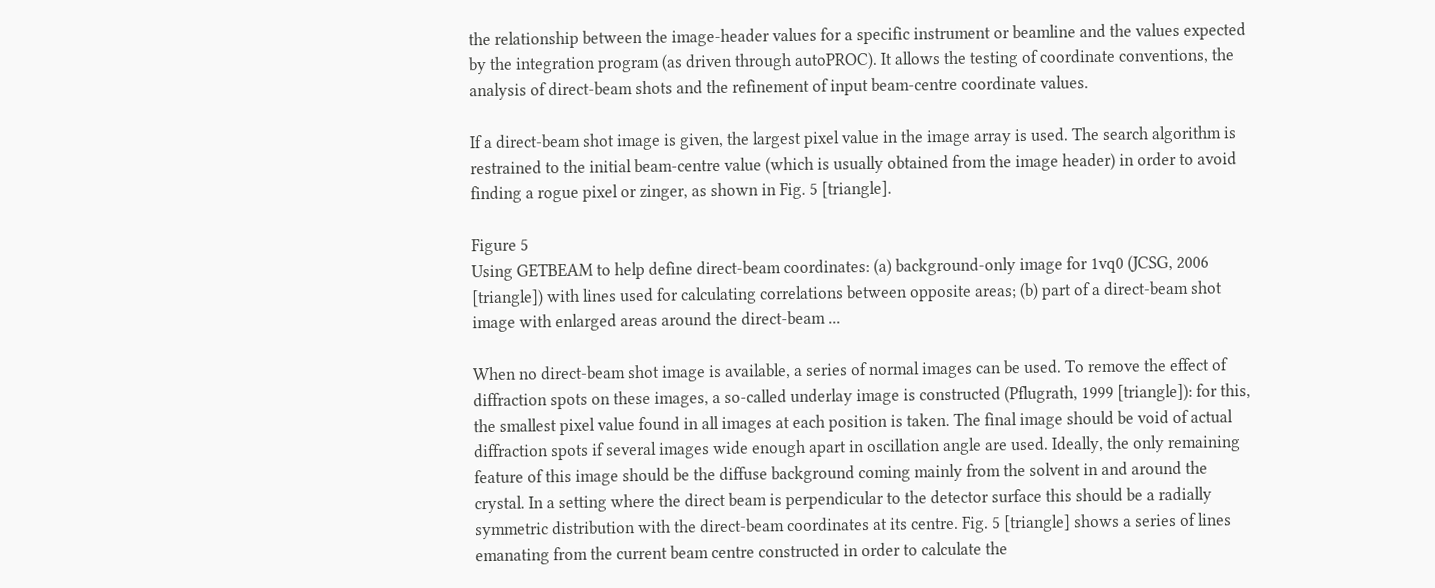the relationship between the image-header values for a specific instrument or beamline and the values expected by the integration program (as driven through autoPROC). It allows the testing of coordinate conventions, the analysis of direct-beam shots and the refinement of input beam-centre coordinate values.

If a direct-beam shot image is given, the largest pixel value in the image array is used. The search algorithm is restrained to the initial beam-centre value (which is usually obtained from the image header) in order to avoid finding a rogue pixel or zinger, as shown in Fig. 5 [triangle].

Figure 5
Using GETBEAM to help define direct-beam coordinates: (a) background-only image for 1vq0 (JCSG, 2006 [triangle]) with lines used for calculating correlations between opposite areas; (b) part of a direct-beam shot image with enlarged areas around the direct-beam ...

When no direct-beam shot image is available, a series of normal images can be used. To remove the effect of diffraction spots on these images, a so-called underlay image is constructed (Pflugrath, 1999 [triangle]): for this, the smallest pixel value found in all images at each position is taken. The final image should be void of actual diffraction spots if several images wide enough apart in oscillation angle are used. Ideally, the only remaining feature of this image should be the diffuse background coming mainly from the solvent in and around the crystal. In a setting where the direct beam is perpendicular to the detector surface this should be a radially symmetric distribution with the direct-beam coordinates at its centre. Fig. 5 [triangle] shows a series of lines emanating from the current beam centre constructed in order to calculate the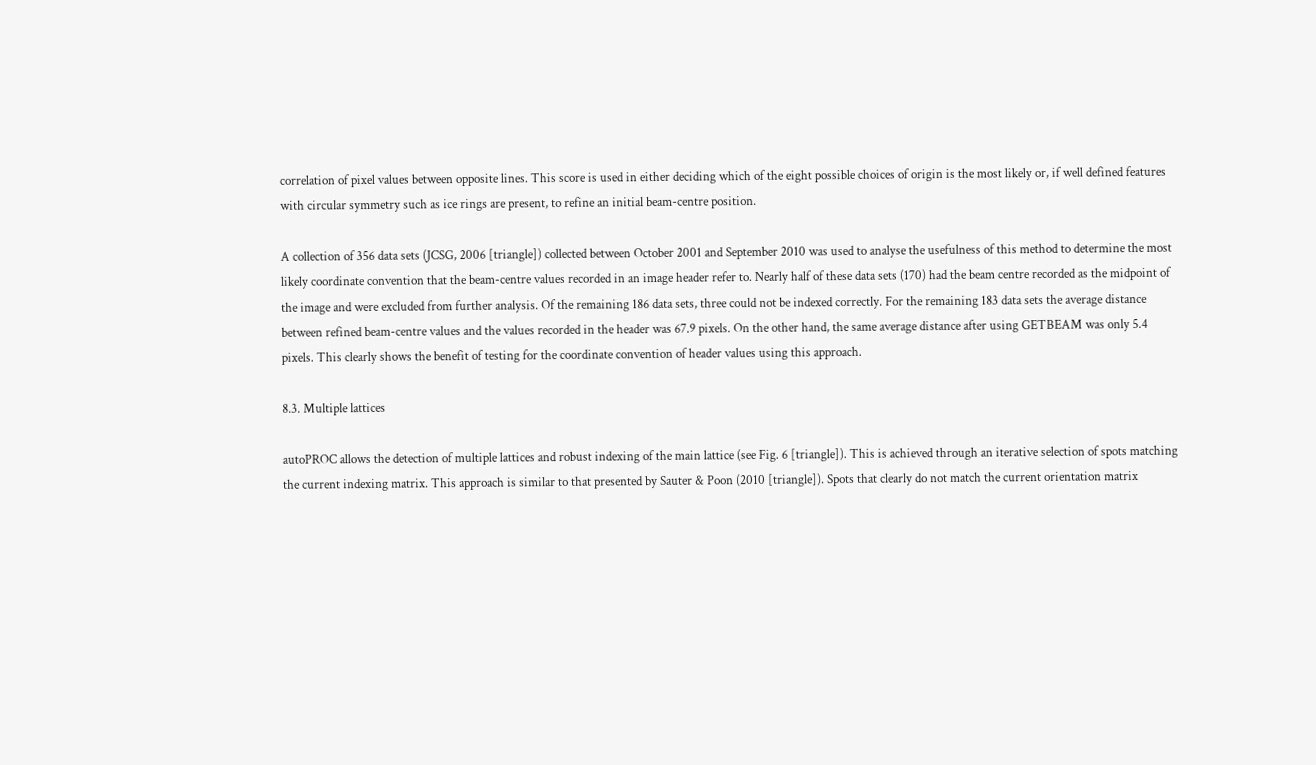correlation of pixel values between opposite lines. This score is used in either deciding which of the eight possible choices of origin is the most likely or, if well defined features with circular symmetry such as ice rings are present, to refine an initial beam-centre position.

A collection of 356 data sets (JCSG, 2006 [triangle]) collected between October 2001 and September 2010 was used to analyse the usefulness of this method to determine the most likely coordinate convention that the beam-centre values recorded in an image header refer to. Nearly half of these data sets (170) had the beam centre recorded as the midpoint of the image and were excluded from further analysis. Of the remaining 186 data sets, three could not be indexed correctly. For the remaining 183 data sets the average distance between refined beam-centre values and the values recorded in the header was 67.9 pixels. On the other hand, the same average distance after using GETBEAM was only 5.4 pixels. This clearly shows the benefit of testing for the coordinate convention of header values using this approach.

8.3. Multiple lattices

autoPROC allows the detection of multiple lattices and robust indexing of the main lattice (see Fig. 6 [triangle]). This is achieved through an iterative selection of spots matching the current indexing matrix. This approach is similar to that presented by Sauter & Poon (2010 [triangle]). Spots that clearly do not match the current orientation matrix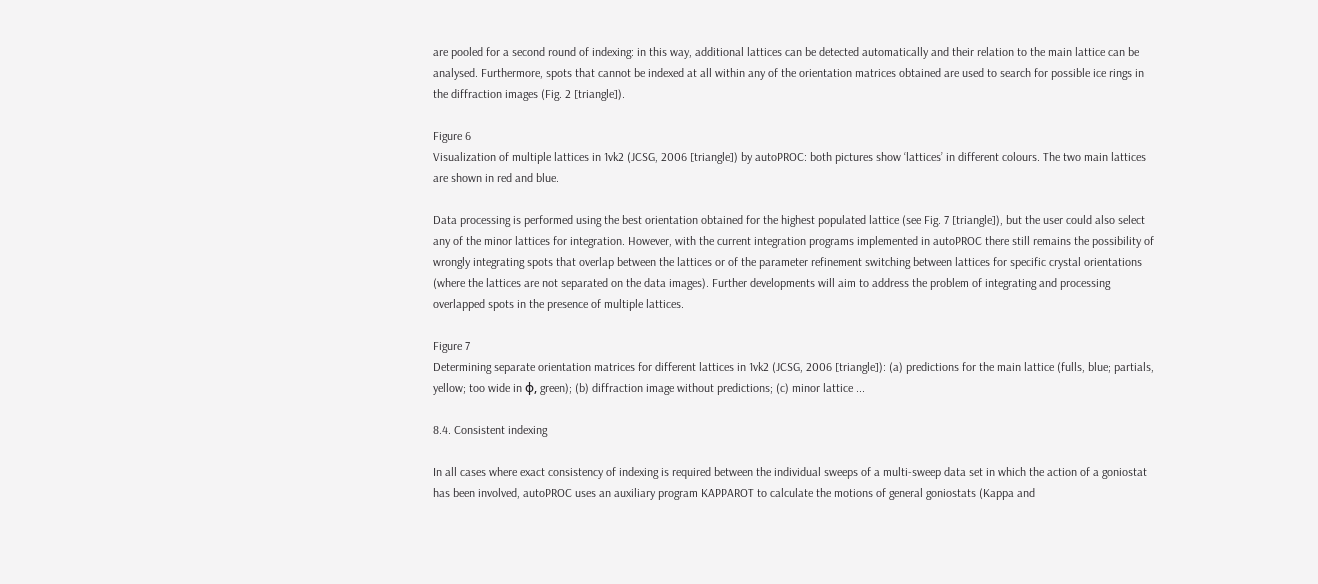are pooled for a second round of indexing: in this way, additional lattices can be detected automatically and their relation to the main lattice can be analysed. Furthermore, spots that cannot be indexed at all within any of the orientation matrices obtained are used to search for possible ice rings in the diffraction images (Fig. 2 [triangle]).

Figure 6
Visualization of multiple lattices in 1vk2 (JCSG, 2006 [triangle]) by autoPROC: both pictures show ‘lattices’ in different colours. The two main lattices are shown in red and blue.

Data processing is performed using the best orientation obtained for the highest populated lattice (see Fig. 7 [triangle]), but the user could also select any of the minor lattices for integration. However, with the current integration programs implemented in autoPROC there still remains the possibility of wrongly integrating spots that overlap between the lattices or of the parameter refinement switching between lattices for specific crystal orientations (where the lattices are not separated on the data images). Further developments will aim to address the problem of integrating and processing overlapped spots in the presence of multiple lattices.

Figure 7
Determining separate orientation matrices for different lattices in 1vk2 (JCSG, 2006 [triangle]): (a) predictions for the main lattice (fulls, blue; partials, yellow; too wide in ϕ, green); (b) diffraction image without predictions; (c) minor lattice ...

8.4. Consistent indexing

In all cases where exact consistency of indexing is required between the individual sweeps of a multi-sweep data set in which the action of a goniostat has been involved, autoPROC uses an auxiliary program KAPPAROT to calculate the motions of general goniostats (Kappa and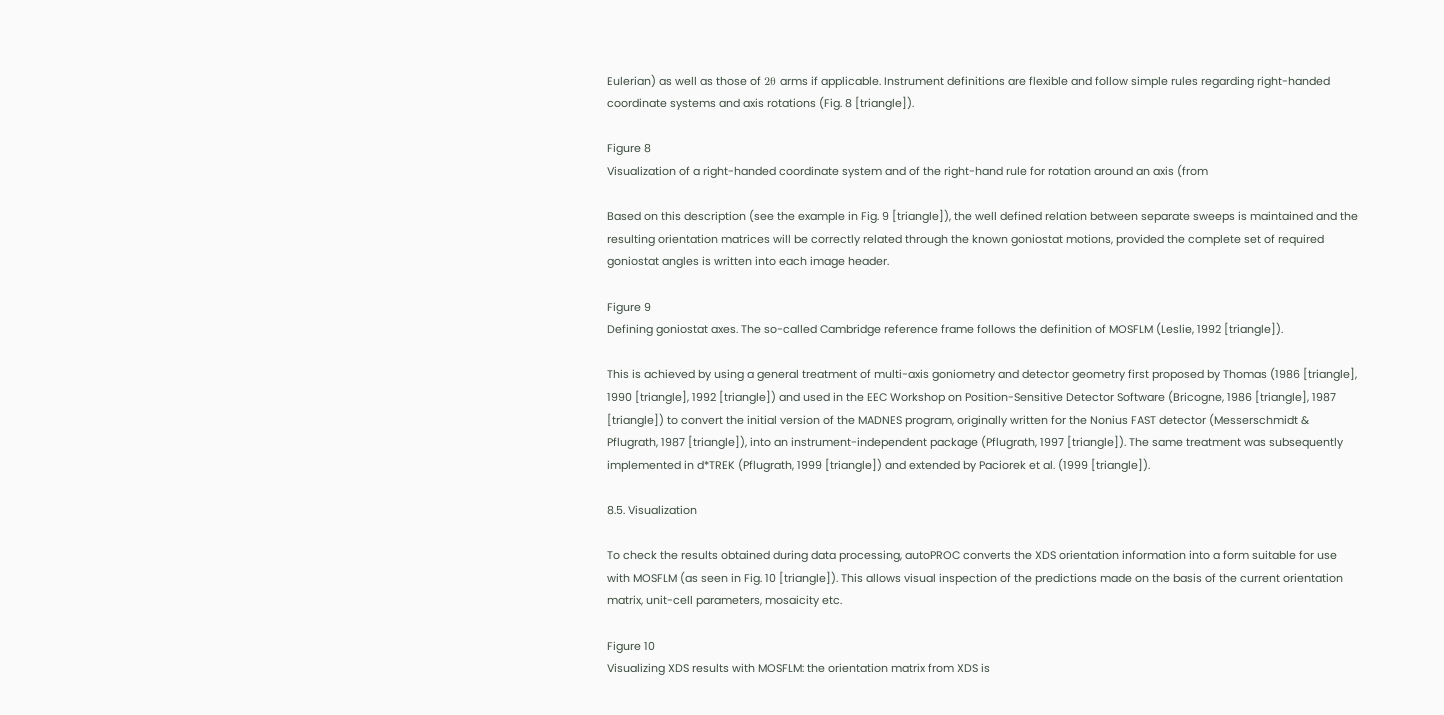Eulerian) as well as those of 2θ arms if applicable. Instrument definitions are flexible and follow simple rules regarding right-handed coordinate systems and axis rotations (Fig. 8 [triangle]).

Figure 8
Visualization of a right-handed coordinate system and of the right-hand rule for rotation around an axis (from

Based on this description (see the example in Fig. 9 [triangle]), the well defined relation between separate sweeps is maintained and the resulting orientation matrices will be correctly related through the known goniostat motions, provided the complete set of required goniostat angles is written into each image header.

Figure 9
Defining goniostat axes. The so-called Cambridge reference frame follows the definition of MOSFLM (Leslie, 1992 [triangle]).

This is achieved by using a general treatment of multi-axis goniometry and detector geometry first proposed by Thomas (1986 [triangle], 1990 [triangle], 1992 [triangle]) and used in the EEC Workshop on Position-Sensitive Detector Software (Bricogne, 1986 [triangle], 1987 [triangle]) to convert the initial version of the MADNES program, originally written for the Nonius FAST detector (Messerschmidt & Pflugrath, 1987 [triangle]), into an instrument-independent package (Pflugrath, 1997 [triangle]). The same treatment was subsequently implemented in d*TREK (Pflugrath, 1999 [triangle]) and extended by Paciorek et al. (1999 [triangle]).

8.5. Visualization

To check the results obtained during data processing, autoPROC converts the XDS orientation information into a form suitable for use with MOSFLM (as seen in Fig. 10 [triangle]). This allows visual inspection of the predictions made on the basis of the current orientation matrix, unit-cell parameters, mosaicity etc.

Figure 10
Visualizing XDS results with MOSFLM: the orientation matrix from XDS is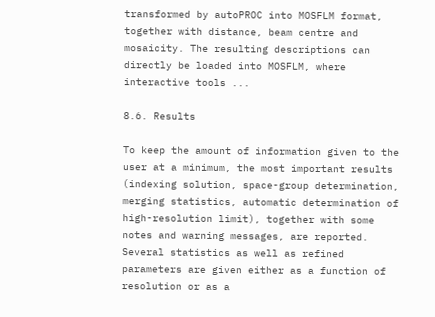transformed by autoPROC into MOSFLM format, together with distance, beam centre and mosaicity. The resulting descriptions can directly be loaded into MOSFLM, where interactive tools ...

8.6. Results

To keep the amount of information given to the user at a minimum, the most important results (indexing solution, space-group determination, merging statistics, automatic determination of high-resolution limit), together with some notes and warning messages, are reported. Several statistics as well as refined parameters are given either as a function of resolution or as a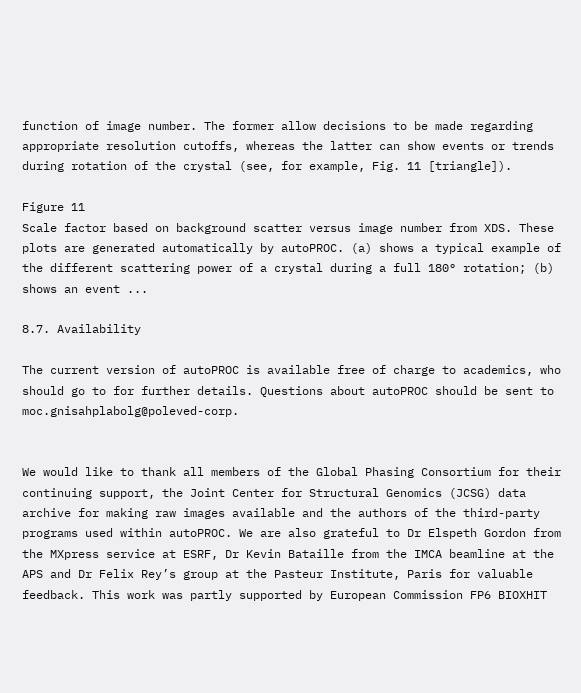function of image number. The former allow decisions to be made regarding appropriate resolution cutoffs, whereas the latter can show events or trends during rotation of the crystal (see, for example, Fig. 11 [triangle]).

Figure 11
Scale factor based on background scatter versus image number from XDS. These plots are generated automatically by autoPROC. (a) shows a typical example of the different scattering power of a crystal during a full 180° rotation; (b) shows an event ...

8.7. Availability

The current version of autoPROC is available free of charge to academics, who should go to for further details. Questions about autoPROC should be sent to moc.gnisahplabolg@poleved-corp.


We would like to thank all members of the Global Phasing Consortium for their continuing support, the Joint Center for Structural Genomics (JCSG) data archive for making raw images available and the authors of the third-party programs used within autoPROC. We are also grateful to Dr Elspeth Gordon from the MXpress service at ESRF, Dr Kevin Bataille from the IMCA beamline at the APS and Dr Felix Rey’s group at the Pasteur Institute, Paris for valuable feedback. This work was partly supported by European Commission FP6 BIOXHIT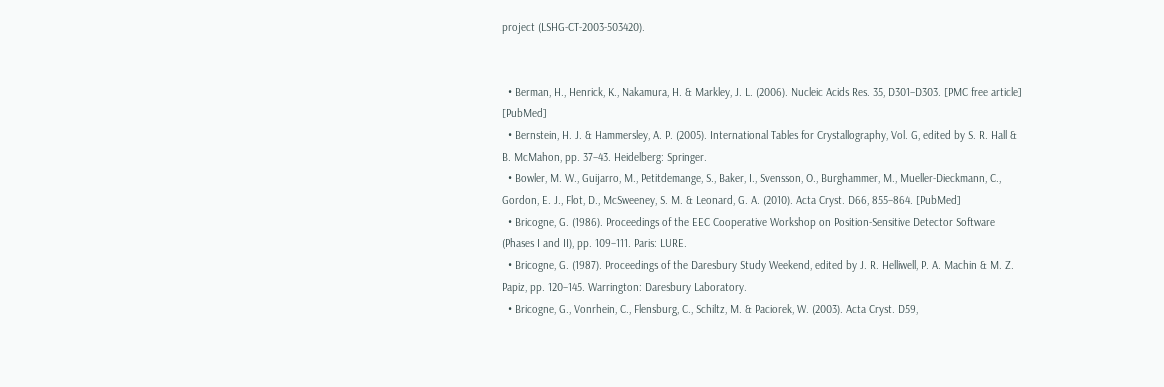project (LSHG-CT-2003-503420).


  • Berman, H., Henrick, K., Nakamura, H. & Markley, J. L. (2006). Nucleic Acids Res. 35, D301–D303. [PMC free article] [PubMed]
  • Bernstein, H. J. & Hammersley, A. P. (2005). International Tables for Crystallography, Vol. G, edited by S. R. Hall & B. McMahon, pp. 37–43. Heidelberg: Springer.
  • Bowler, M. W., Guijarro, M., Petitdemange, S., Baker, I., Svensson, O., Burghammer, M., Mueller-Dieckmann, C., Gordon, E. J., Flot, D., McSweeney, S. M. & Leonard, G. A. (2010). Acta Cryst. D66, 855–864. [PubMed]
  • Bricogne, G. (1986). Proceedings of the EEC Cooperative Workshop on Position-Sensitive Detector Software (Phases I and II), pp. 109–111. Paris: LURE.
  • Bricogne, G. (1987). Proceedings of the Daresbury Study Weekend, edited by J. R. Helliwell, P. A. Machin & M. Z. Papiz, pp. 120–145. Warrington: Daresbury Laboratory.
  • Bricogne, G., Vonrhein, C., Flensburg, C., Schiltz, M. & Paciorek, W. (2003). Acta Cryst. D59,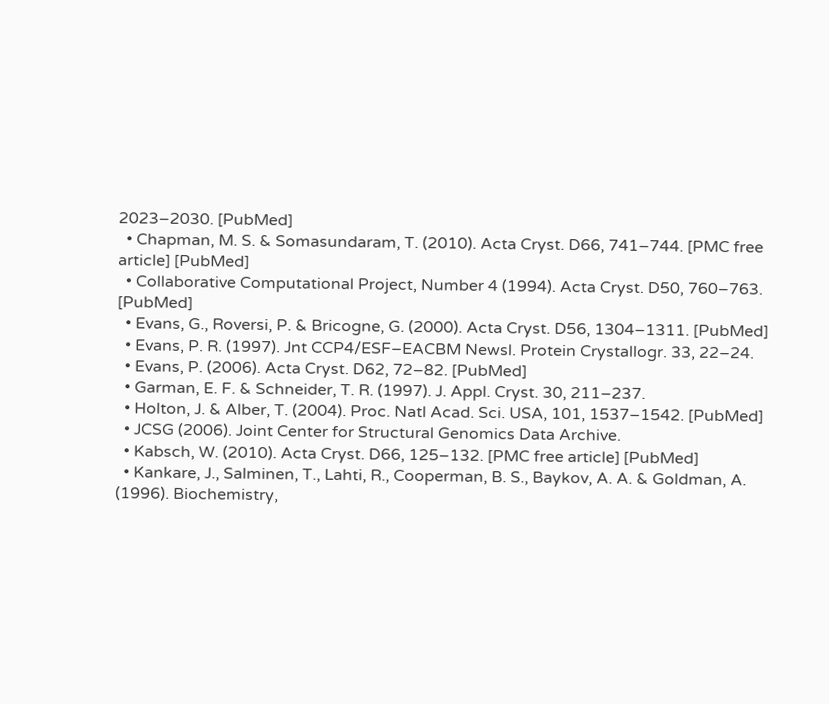2023–2030. [PubMed]
  • Chapman, M. S. & Somasundaram, T. (2010). Acta Cryst. D66, 741–744. [PMC free article] [PubMed]
  • Collaborative Computational Project, Number 4 (1994). Acta Cryst. D50, 760–763. [PubMed]
  • Evans, G., Roversi, P. & Bricogne, G. (2000). Acta Cryst. D56, 1304–1311. [PubMed]
  • Evans, P. R. (1997). Jnt CCP4/ESF–EACBM Newsl. Protein Crystallogr. 33, 22–24.
  • Evans, P. (2006). Acta Cryst. D62, 72–82. [PubMed]
  • Garman, E. F. & Schneider, T. R. (1997). J. Appl. Cryst. 30, 211–237.
  • Holton, J. & Alber, T. (2004). Proc. Natl Acad. Sci. USA, 101, 1537–1542. [PubMed]
  • JCSG (2006). Joint Center for Structural Genomics Data Archive.
  • Kabsch, W. (2010). Acta Cryst. D66, 125–132. [PMC free article] [PubMed]
  • Kankare, J., Salminen, T., Lahti, R., Cooperman, B. S., Baykov, A. A. & Goldman, A. (1996). Biochemistry,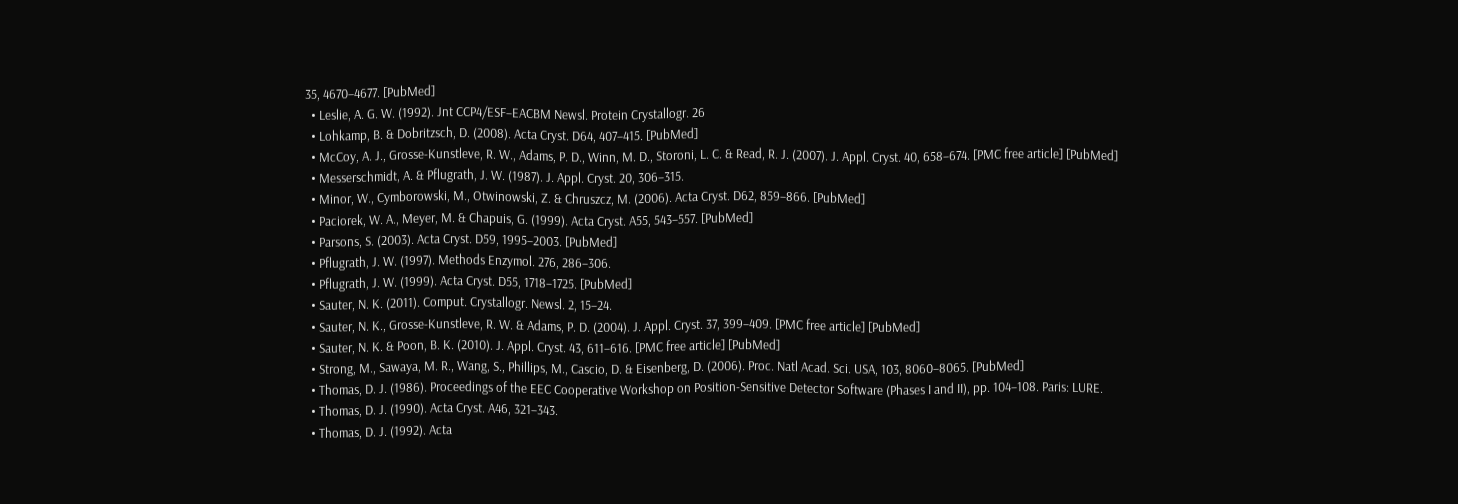35, 4670–4677. [PubMed]
  • Leslie, A. G. W. (1992). Jnt CCP4/ESF–EACBM Newsl. Protein Crystallogr. 26
  • Lohkamp, B. & Dobritzsch, D. (2008). Acta Cryst. D64, 407–415. [PubMed]
  • McCoy, A. J., Grosse-Kunstleve, R. W., Adams, P. D., Winn, M. D., Storoni, L. C. & Read, R. J. (2007). J. Appl. Cryst. 40, 658–674. [PMC free article] [PubMed]
  • Messerschmidt, A. & Pflugrath, J. W. (1987). J. Appl. Cryst. 20, 306–315.
  • Minor, W., Cymborowski, M., Otwinowski, Z. & Chruszcz, M. (2006). Acta Cryst. D62, 859–866. [PubMed]
  • Paciorek, W. A., Meyer, M. & Chapuis, G. (1999). Acta Cryst. A55, 543–557. [PubMed]
  • Parsons, S. (2003). Acta Cryst. D59, 1995–2003. [PubMed]
  • Pflugrath, J. W. (1997). Methods Enzymol. 276, 286–306.
  • Pflugrath, J. W. (1999). Acta Cryst. D55, 1718–1725. [PubMed]
  • Sauter, N. K. (2011). Comput. Crystallogr. Newsl. 2, 15–24.
  • Sauter, N. K., Grosse-Kunstleve, R. W. & Adams, P. D. (2004). J. Appl. Cryst. 37, 399–409. [PMC free article] [PubMed]
  • Sauter, N. K. & Poon, B. K. (2010). J. Appl. Cryst. 43, 611–616. [PMC free article] [PubMed]
  • Strong, M., Sawaya, M. R., Wang, S., Phillips, M., Cascio, D. & Eisenberg, D. (2006). Proc. Natl Acad. Sci. USA, 103, 8060–8065. [PubMed]
  • Thomas, D. J. (1986). Proceedings of the EEC Cooperative Workshop on Position-Sensitive Detector Software (Phases I and II), pp. 104–108. Paris: LURE.
  • Thomas, D. J. (1990). Acta Cryst. A46, 321–343.
  • Thomas, D. J. (1992). Acta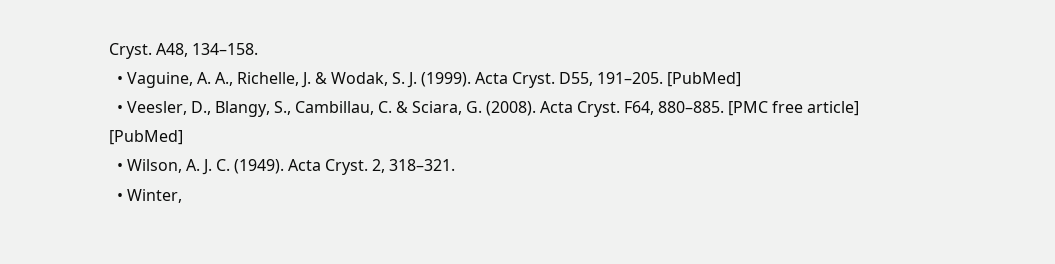Cryst. A48, 134–158.
  • Vaguine, A. A., Richelle, J. & Wodak, S. J. (1999). Acta Cryst. D55, 191–205. [PubMed]
  • Veesler, D., Blangy, S., Cambillau, C. & Sciara, G. (2008). Acta Cryst. F64, 880–885. [PMC free article] [PubMed]
  • Wilson, A. J. C. (1949). Acta Cryst. 2, 318–321.
  • Winter,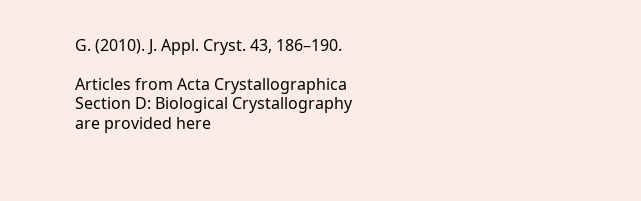G. (2010). J. Appl. Cryst. 43, 186–190.

Articles from Acta Crystallographica Section D: Biological Crystallography are provided here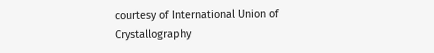courtesy of International Union of Crystallography